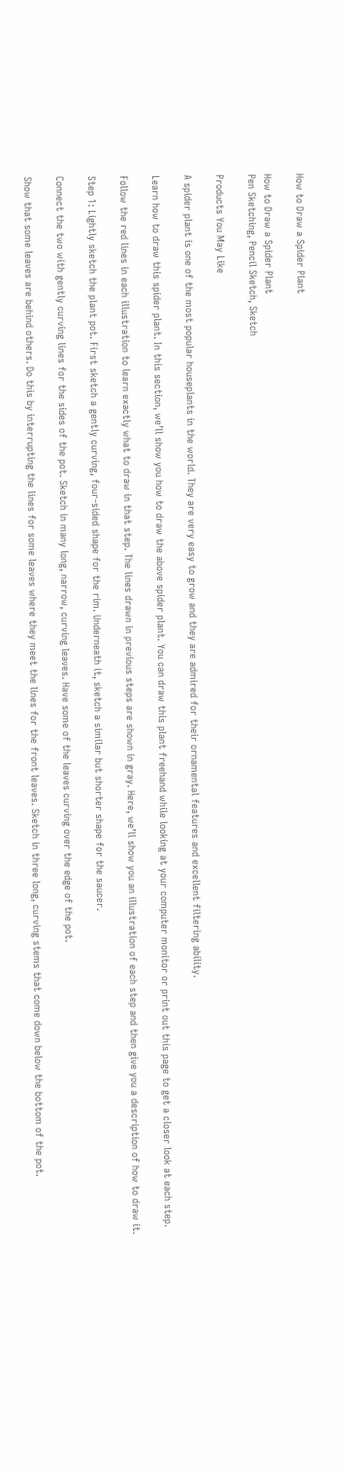How to Draw a Spider Plant

How to Draw a Spider Plant
Pen Sketching, Pencil Sketch, Sketch

Products You May Like

A spider plant is one of the most popular houseplants in the world. They are very easy to grow and they are admired for their ornamental features and excellent filtering ability.

Learn how to draw this spider plant. In this section, we’ll show you how to draw the above spider plant. You can draw this plant freehand while looking at your computer monitor or print out this page to get a closer look at each step.

Follow the red lines in each illustration to learn exactly what to draw in that step. The lines drawn in previous steps are shown in gray. Here, we’ll show you an illustration of each step and then give you a description of how to draw it.

Step 1: Lightly sketch the plant pot. First sketch a gently curving, four-sided shape for the rim. Underneath it, sketch a similar but shorter shape for the saucer.

Connect the two with gently curving lines for the sides of the pot. Sketch in many long, narrow, curving leaves. Have some of the leaves curving over the edge of the pot.

Show that some leaves are behind others. Do this by interrupting the lines for some leaves where they meet the lines for the front leaves. Sketch in three long, curving stems that come down below the bottom of the pot.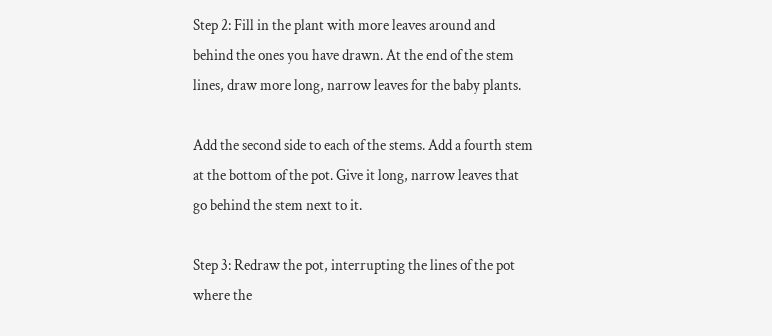Step 2: Fill in the plant with more leaves around and behind the ones you have drawn. At the end of the stem lines, draw more long, narrow leaves for the baby plants.

Add the second side to each of the stems. Add a fourth stem at the bottom of the pot. Give it long, narrow leaves that go behind the stem next to it.

Step 3: Redraw the pot, interrupting the lines of the pot where the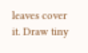leaves cover it. Draw tiny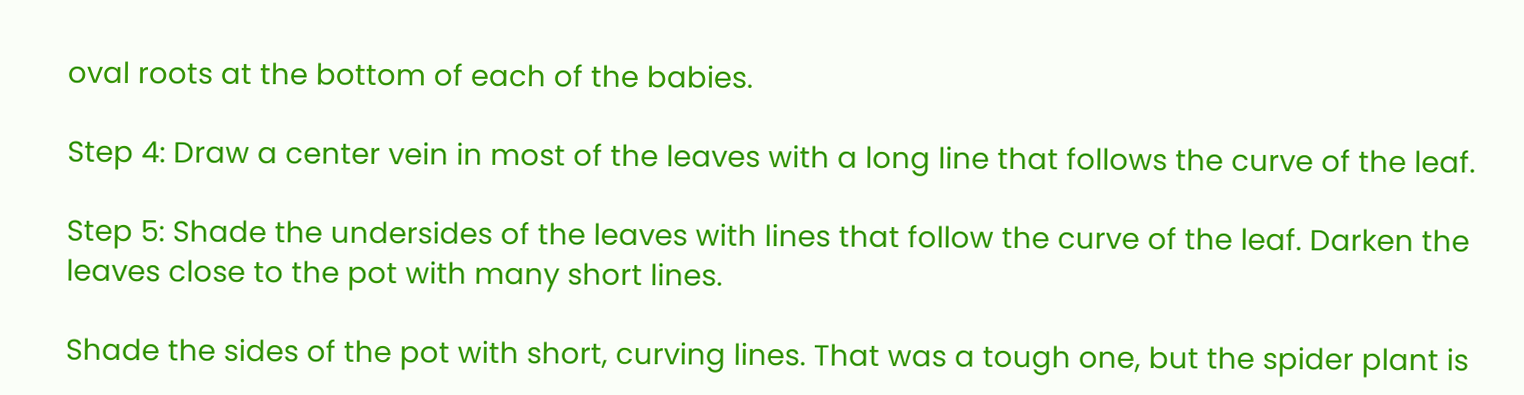oval roots at the bottom of each of the babies.

Step 4: Draw a center vein in most of the leaves with a long line that follows the curve of the leaf.

Step 5: Shade the undersides of the leaves with lines that follow the curve of the leaf. Darken the leaves close to the pot with many short lines.

Shade the sides of the pot with short, curving lines. That was a tough one, but the spider plant is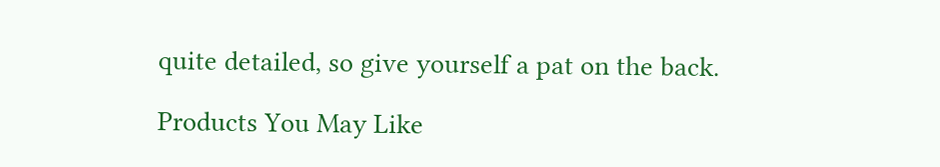quite detailed, so give yourself a pat on the back.

Products You May Like